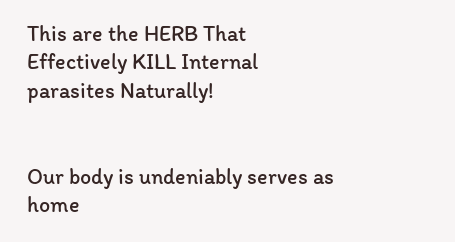This are the HERB That Effectively KILL Internal parasites Naturally!


Our body is undeniably serves as home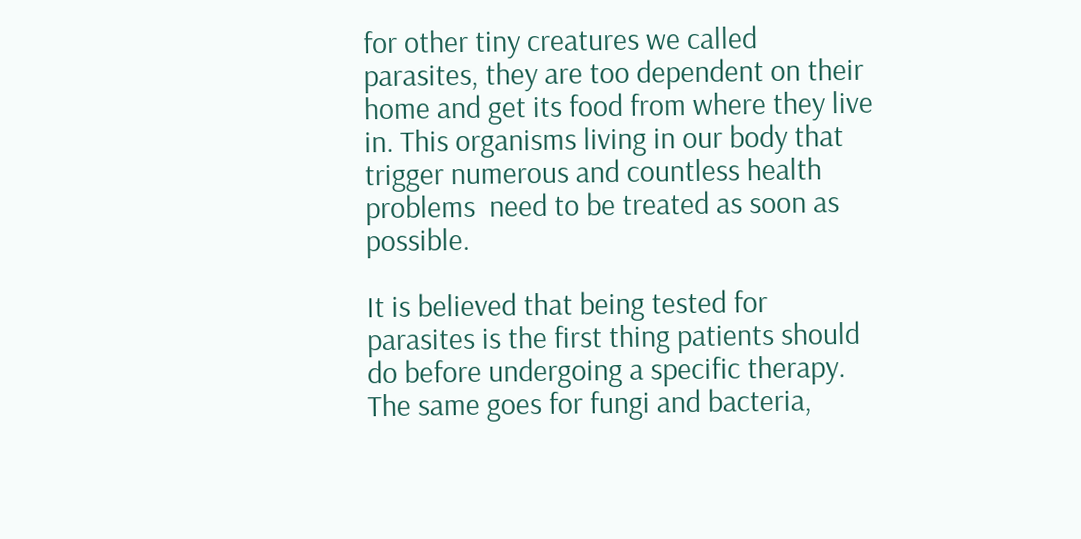for other tiny creatures we called parasites, they are too dependent on their home and get its food from where they live in. This organisms living in our body that trigger numerous and countless health problems  need to be treated as soon as possible.

It is believed that being tested for parasites is the first thing patients should do before undergoing a specific therapy. The same goes for fungi and bacteria,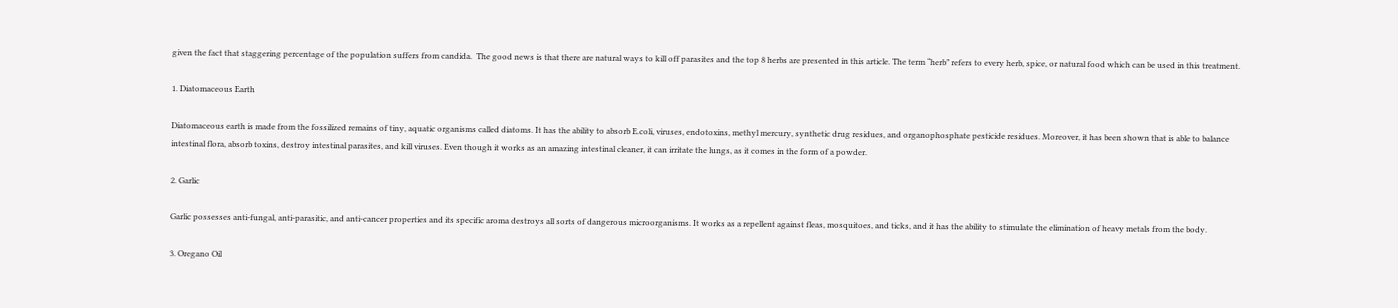given the fact that staggering percentage of the population suffers from candida.  The good news is that there are natural ways to kill off parasites and the top 8 herbs are presented in this article. The term “herb” refers to every herb, spice, or natural food which can be used in this treatment.

1. Diatomaceous Earth

Diatomaceous earth is made from the fossilized remains of tiny, aquatic organisms called diatoms. It has the ability to absorb E.coli, viruses, endotoxins, methyl mercury, synthetic drug residues, and organophosphate pesticide residues. Moreover, it has been shown that is able to balance intestinal flora, absorb toxins, destroy intestinal parasites, and kill viruses. Even though it works as an amazing intestinal cleaner, it can irritate the lungs, as it comes in the form of a powder.

2. Garlic

Garlic possesses anti-fungal, anti-parasitic, and anti-cancer properties and its specific aroma destroys all sorts of dangerous microorganisms. It works as a repellent against fleas, mosquitoes, and ticks, and it has the ability to stimulate the elimination of heavy metals from the body.

3. Oregano Oil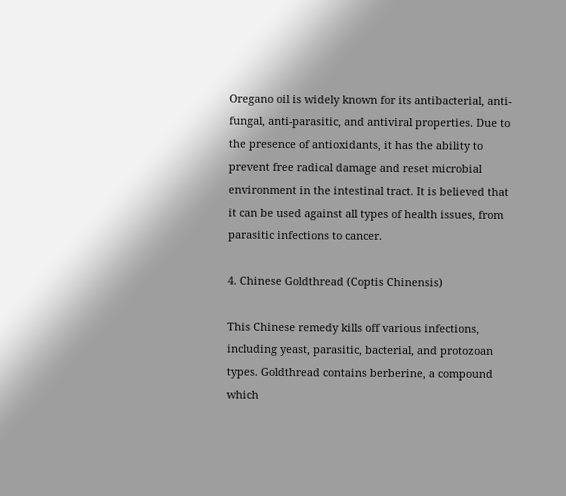Oregano oil is widely known for its antibacterial, anti-fungal, anti-parasitic, and antiviral properties. Due to the presence of antioxidants, it has the ability to prevent free radical damage and reset microbial environment in the intestinal tract. It is believed that it can be used against all types of health issues, from parasitic infections to cancer.

4. Chinese Goldthread (Coptis Chinensis)

This Chinese remedy kills off various infections, including yeast, parasitic, bacterial, and protozoan types. Goldthread contains berberine, a compound which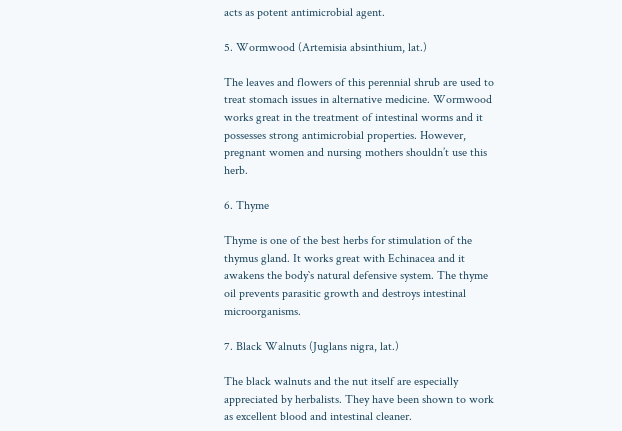acts as potent antimicrobial agent.

5. Wormwood (Artemisia absinthium, lat.)

The leaves and flowers of this perennial shrub are used to treat stomach issues in alternative medicine. Wormwood works great in the treatment of intestinal worms and it possesses strong antimicrobial properties. However, pregnant women and nursing mothers shouldn’t use this herb.

6. Thyme

Thyme is one of the best herbs for stimulation of the thymus gland. It works great with Echinacea and it awakens the body`s natural defensive system. The thyme oil prevents parasitic growth and destroys intestinal microorganisms.

7. Black Walnuts (Juglans nigra, lat.)

The black walnuts and the nut itself are especially appreciated by herbalists. They have been shown to work as excellent blood and intestinal cleaner.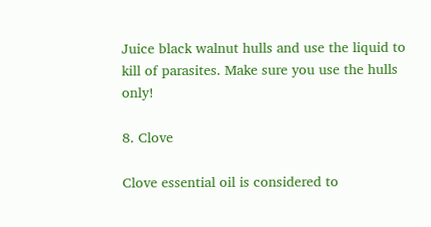Juice black walnut hulls and use the liquid to kill of parasites. Make sure you use the hulls only!

8. Clove

Clove essential oil is considered to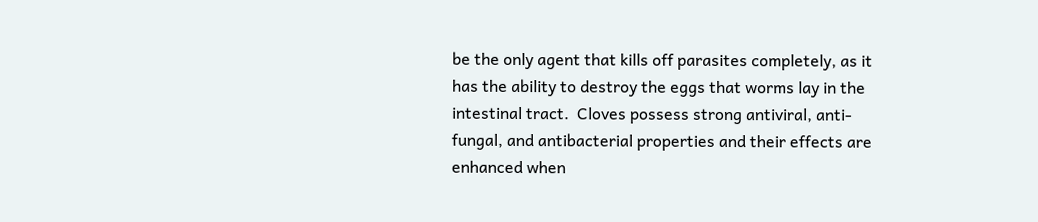be the only agent that kills off parasites completely, as it has the ability to destroy the eggs that worms lay in the intestinal tract.  Cloves possess strong antiviral, anti-fungal, and antibacterial properties and their effects are enhanced when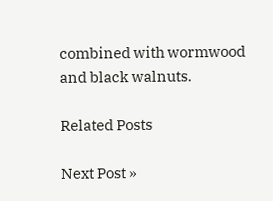combined with wormwood and black walnuts.

Related Posts

Next Post »